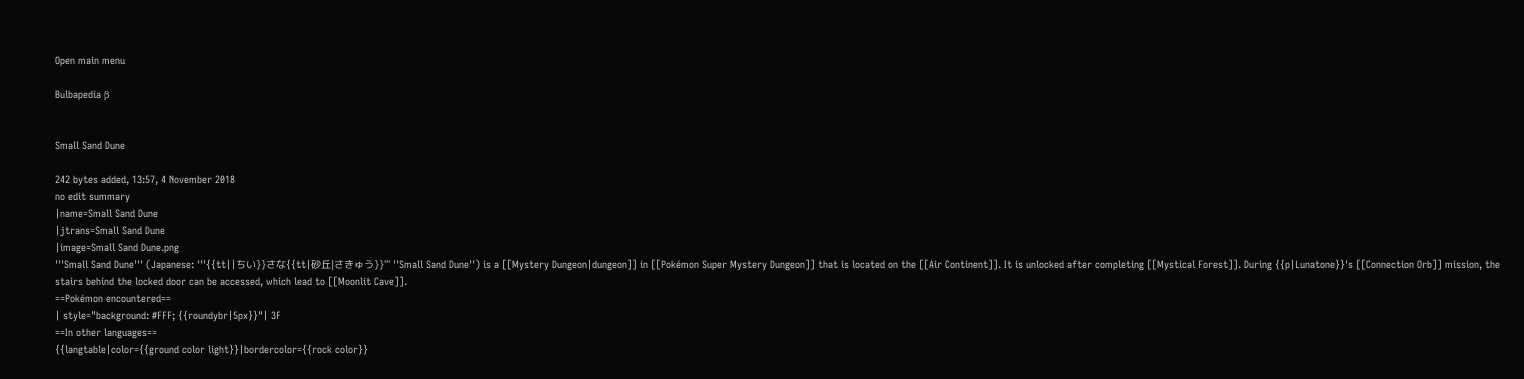Open main menu

Bulbapedia β


Small Sand Dune

242 bytes added, 13:57, 4 November 2018
no edit summary
|name=Small Sand Dune
|jtrans=Small Sand Dune
|image=Small Sand Dune.png
'''Small Sand Dune''' (Japanese: '''{{tt||ちい}}さな{{tt|砂丘|さきゅう}}''' ''Small Sand Dune'') is a [[Mystery Dungeon|dungeon]] in [[Pokémon Super Mystery Dungeon]] that is located on the [[Air Continent]]. It is unlocked after completing [[Mystical Forest]]. During {{p|Lunatone}}'s [[Connection Orb]] mission, the stairs behind the locked door can be accessed, which lead to [[Moonlit Cave]].
==Pokémon encountered==
| style="background: #FFF; {{roundybr|5px}}"| 3F
==In other languages==
{{langtable|color={{ground color light}}|bordercolor={{rock color}}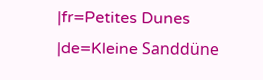|fr=Petites Dunes
|de=Kleine Sanddüne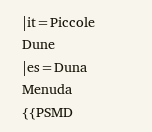|it=Piccole Dune
|es=Duna Menuda
{{PSMD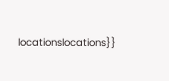locationslocations}}